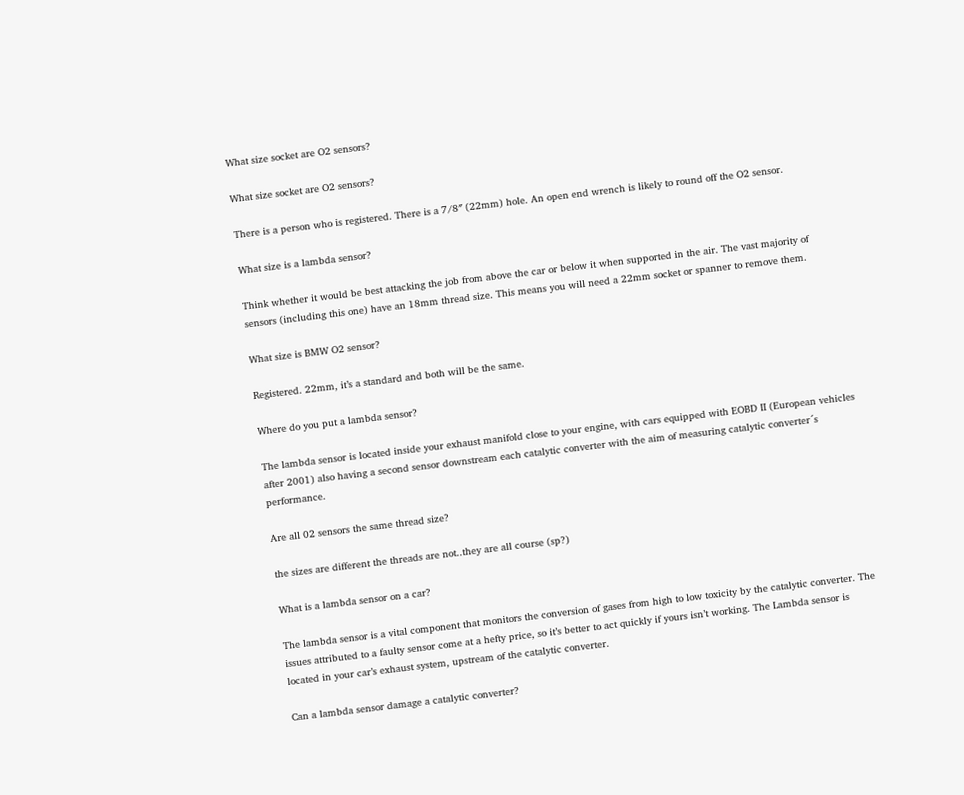What size socket are O2 sensors?

What size socket are O2 sensors?

There is a person who is registered. There is a 7/8″ (22mm) hole. An open end wrench is likely to round off the O2 sensor.

What size is a lambda sensor?

Think whether it would be best attacking the job from above the car or below it when supported in the air. The vast majority of sensors (including this one) have an 18mm thread size. This means you will need a 22mm socket or spanner to remove them.

What size is BMW O2 sensor?

Registered. 22mm, it’s a standard and both will be the same.

Where do you put a lambda sensor?

The lambda sensor is located inside your exhaust manifold close to your engine, with cars equipped with EOBD II (European vehicles after 2001) also having a second sensor downstream each catalytic converter with the aim of measuring catalytic converter´s performance.

Are all 02 sensors the same thread size?

the sizes are different the threads are not..they are all course (sp?)

What is a lambda sensor on a car?

The lambda sensor is a vital component that monitors the conversion of gases from high to low toxicity by the catalytic converter. The issues attributed to a faulty sensor come at a hefty price, so it’s better to act quickly if yours isn’t working. The Lambda sensor is located in your car’s exhaust system, upstream of the catalytic converter.

Can a lambda sensor damage a catalytic converter?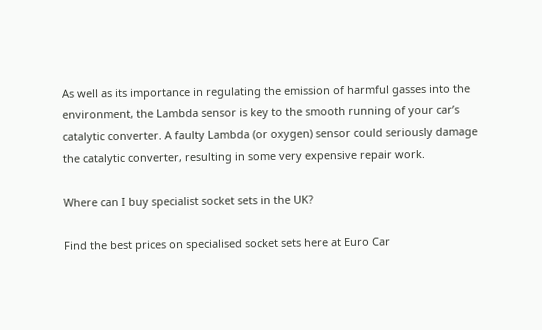As well as its importance in regulating the emission of harmful gasses into the environment, the Lambda sensor is key to the smooth running of your car’s catalytic converter. A faulty Lambda (or oxygen) sensor could seriously damage the catalytic converter, resulting in some very expensive repair work.

Where can I buy specialist socket sets in the UK?

Find the best prices on specialised socket sets here at Euro Car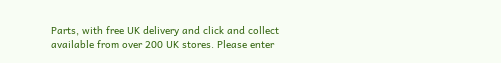Parts, with free UK delivery and click and collect available from over 200 UK stores. Please enter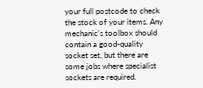your full postcode to check the stock of your items. Any mechanic’s toolbox should contain a good-quality socket set, but there are some jobs where specialist sockets are required.